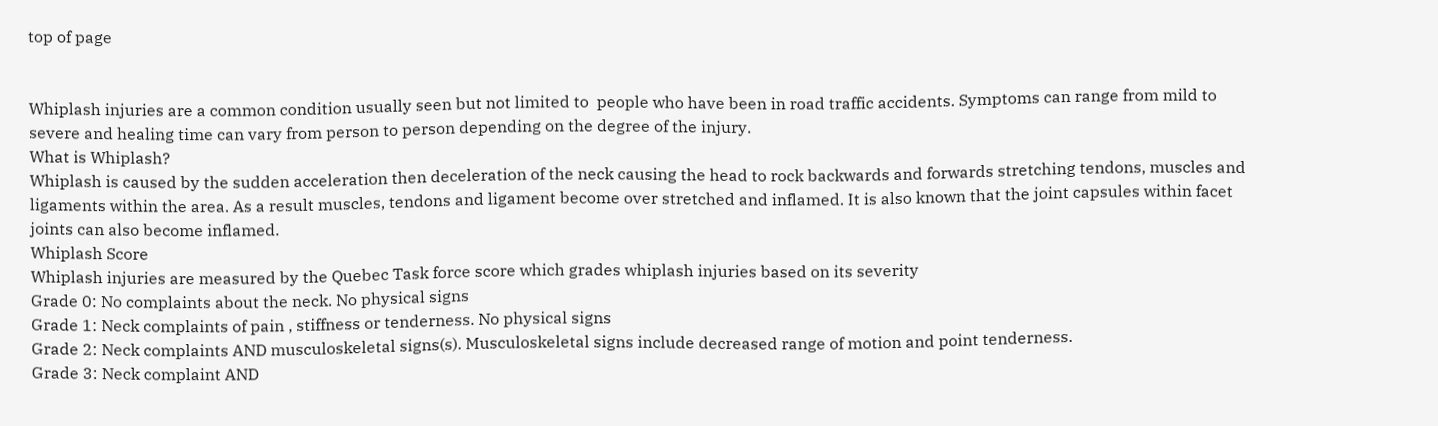top of page


Whiplash injuries are a common condition usually seen but not limited to  people who have been in road traffic accidents. Symptoms can range from mild to severe and healing time can vary from person to person depending on the degree of the injury.
What is Whiplash?
Whiplash is caused by the sudden acceleration then deceleration of the neck causing the head to rock backwards and forwards stretching tendons, muscles and ligaments within the area. As a result muscles, tendons and ligament become over stretched and inflamed. It is also known that the joint capsules within facet joints can also become inflamed.
Whiplash Score
Whiplash injuries are measured by the Quebec Task force score which grades whiplash injuries based on its severity
Grade 0: No complaints about the neck. No physical signs
Grade 1: Neck complaints of pain , stiffness or tenderness. No physical signs
Grade 2: Neck complaints AND musculoskeletal signs(s). Musculoskeletal signs include decreased range of motion and point tenderness.
Grade 3: Neck complaint AND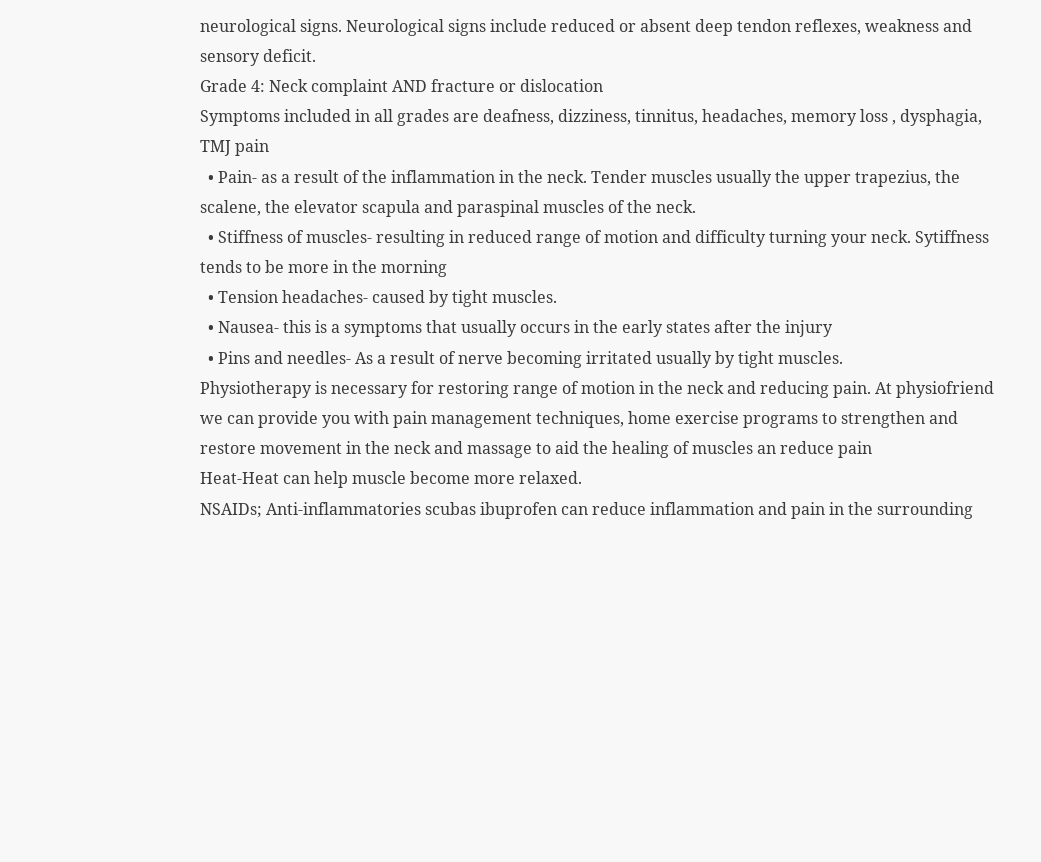neurological signs. Neurological signs include reduced or absent deep tendon reflexes, weakness and sensory deficit.
Grade 4: Neck complaint AND fracture or dislocation
Symptoms included in all grades are deafness, dizziness, tinnitus, headaches, memory loss , dysphagia, TMJ pain
  • Pain- as a result of the inflammation in the neck. Tender muscles usually the upper trapezius, the scalene, the elevator scapula and paraspinal muscles of the neck.
  • Stiffness of muscles- resulting in reduced range of motion and difficulty turning your neck. Sytiffness tends to be more in the morning
  • Tension headaches- caused by tight muscles.
  • Nausea- this is a symptoms that usually occurs in the early states after the injury
  • Pins and needles- As a result of nerve becoming irritated usually by tight muscles.
Physiotherapy is necessary for restoring range of motion in the neck and reducing pain. At physiofriend we can provide you with pain management techniques, home exercise programs to strengthen and restore movement in the neck and massage to aid the healing of muscles an reduce pain
Heat-Heat can help muscle become more relaxed.
NSAIDs; Anti-inflammatories scubas ibuprofen can reduce inflammation and pain in the surrounding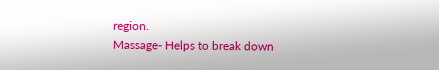region.
Massage- Helps to break down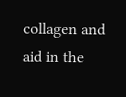collagen and aid in the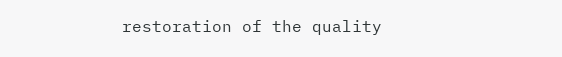restoration of the quality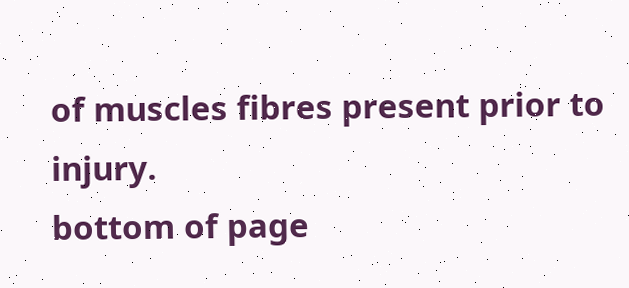of muscles fibres present prior to injury.
bottom of page